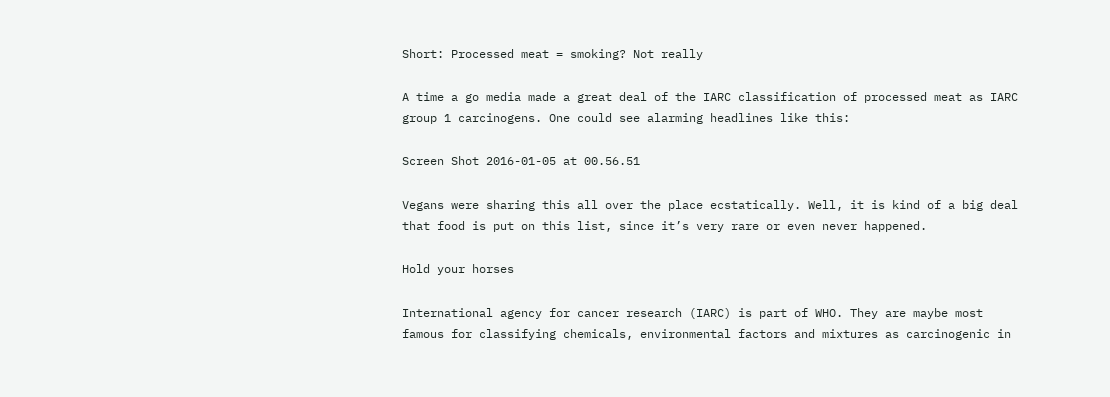Short: Processed meat = smoking? Not really

A time a go media made a great deal of the IARC classification of processed meat as IARC group 1 carcinogens. One could see alarming headlines like this:

Screen Shot 2016-01-05 at 00.56.51

Vegans were sharing this all over the place ecstatically. Well, it is kind of a big deal that food is put on this list, since it’s very rare or even never happened.

Hold your horses

International agency for cancer research (IARC) is part of WHO. They are maybe most famous for classifying chemicals, environmental factors and mixtures as carcinogenic in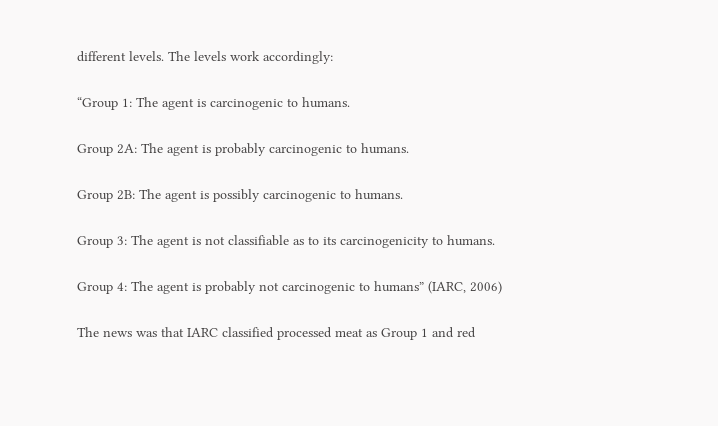different levels. The levels work accordingly:

“Group 1: The agent is carcinogenic to humans.

Group 2A: The agent is probably carcinogenic to humans.

Group 2B: The agent is possibly carcinogenic to humans.

Group 3: The agent is not classifiable as to its carcinogenicity to humans.

Group 4: The agent is probably not carcinogenic to humans” (IARC, 2006)

The news was that IARC classified processed meat as Group 1 and red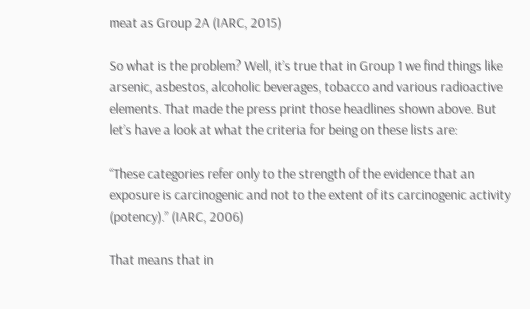meat as Group 2A (IARC, 2015)

So what is the problem? Well, it’s true that in Group 1 we find things like arsenic, asbestos, alcoholic beverages, tobacco and various radioactive elements. That made the press print those headlines shown above. But let’s have a look at what the criteria for being on these lists are:

“These categories refer only to the strength of the evidence that an exposure is carcinogenic and not to the extent of its carcinogenic activity (potency).” (IARC, 2006)

That means that in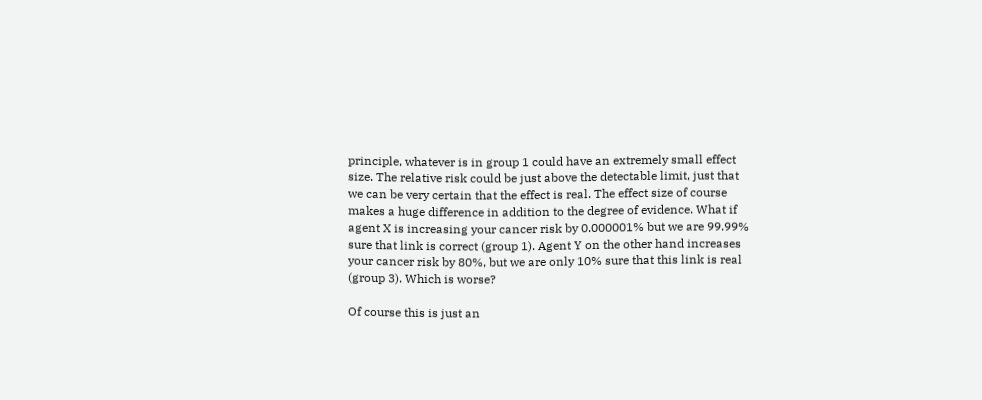principle, whatever is in group 1 could have an extremely small effect size. The relative risk could be just above the detectable limit, just that we can be very certain that the effect is real. The effect size of course makes a huge difference in addition to the degree of evidence. What if agent X is increasing your cancer risk by 0.000001% but we are 99.99% sure that link is correct (group 1). Agent Y on the other hand increases your cancer risk by 80%, but we are only 10% sure that this link is real (group 3). Which is worse?

Of course this is just an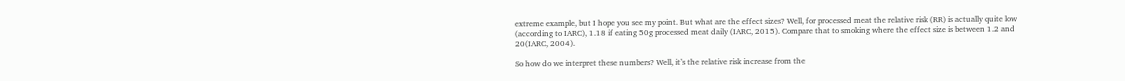extreme example, but I hope you see my point. But what are the effect sizes? Well, for processed meat the relative risk (RR) is actually quite low (according to IARC), 1.18 if eating 50g processed meat daily (IARC, 2015). Compare that to smoking where the effect size is between 1.2 and 20(IARC, 2004).

So how do we interpret these numbers? Well, it’s the relative risk increase from the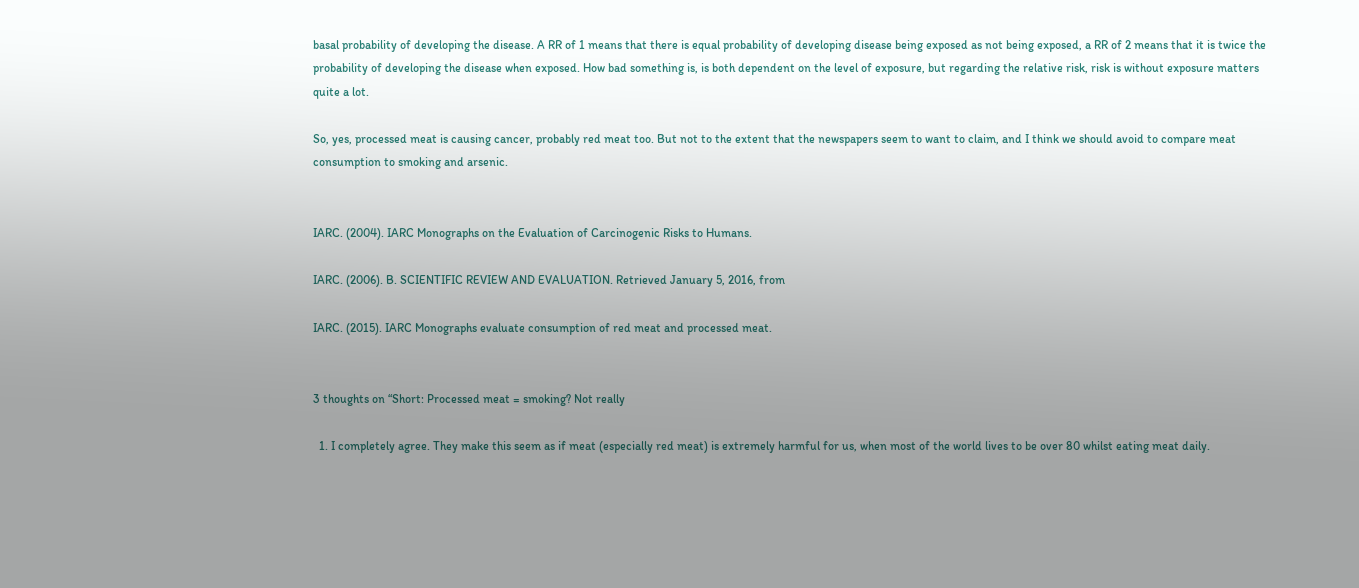basal probability of developing the disease. A RR of 1 means that there is equal probability of developing disease being exposed as not being exposed, a RR of 2 means that it is twice the probability of developing the disease when exposed. How bad something is, is both dependent on the level of exposure, but regarding the relative risk, risk is without exposure matters quite a lot.

So, yes, processed meat is causing cancer, probably red meat too. But not to the extent that the newspapers seem to want to claim, and I think we should avoid to compare meat consumption to smoking and arsenic.


IARC. (2004). IARC Monographs on the Evaluation of Carcinogenic Risks to Humans.

IARC. (2006). B. SCIENTIFIC REVIEW AND EVALUATION. Retrieved January 5, 2016, from

IARC. (2015). IARC Monographs evaluate consumption of red meat and processed meat.


3 thoughts on “Short: Processed meat = smoking? Not really

  1. I completely agree. They make this seem as if meat (especially red meat) is extremely harmful for us, when most of the world lives to be over 80 whilst eating meat daily.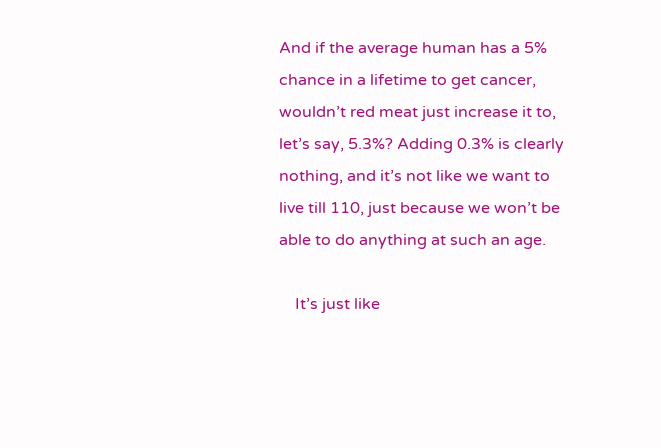And if the average human has a 5% chance in a lifetime to get cancer, wouldn’t red meat just increase it to, let’s say, 5.3%? Adding 0.3% is clearly nothing, and it’s not like we want to live till 110, just because we won’t be able to do anything at such an age.

    It’s just like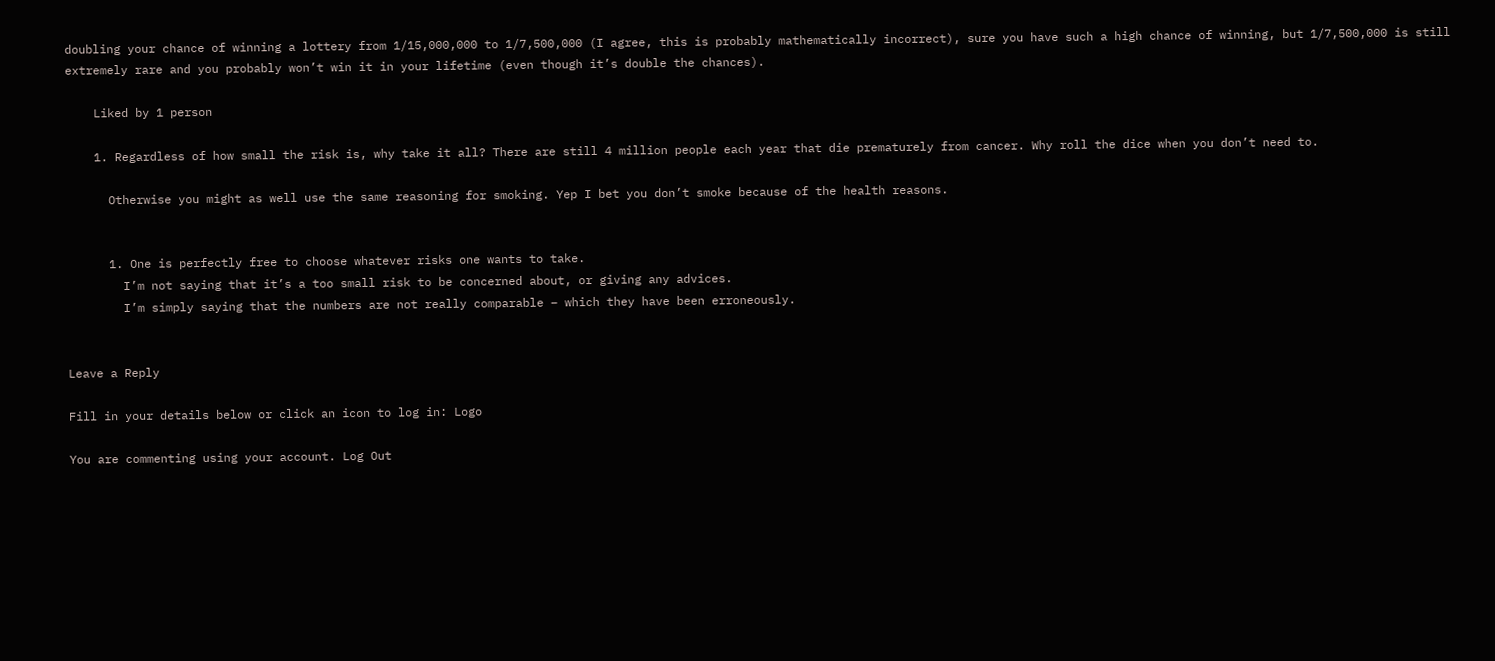doubling your chance of winning a lottery from 1/15,000,000 to 1/7,500,000 (I agree, this is probably mathematically incorrect), sure you have such a high chance of winning, but 1/7,500,000 is still extremely rare and you probably won’t win it in your lifetime (even though it’s double the chances).

    Liked by 1 person

    1. Regardless of how small the risk is, why take it all? There are still 4 million people each year that die prematurely from cancer. Why roll the dice when you don’t need to.

      Otherwise you might as well use the same reasoning for smoking. Yep I bet you don’t smoke because of the health reasons.


      1. One is perfectly free to choose whatever risks one wants to take.
        I’m not saying that it’s a too small risk to be concerned about, or giving any advices.
        I’m simply saying that the numbers are not really comparable – which they have been erroneously.


Leave a Reply

Fill in your details below or click an icon to log in: Logo

You are commenting using your account. Log Out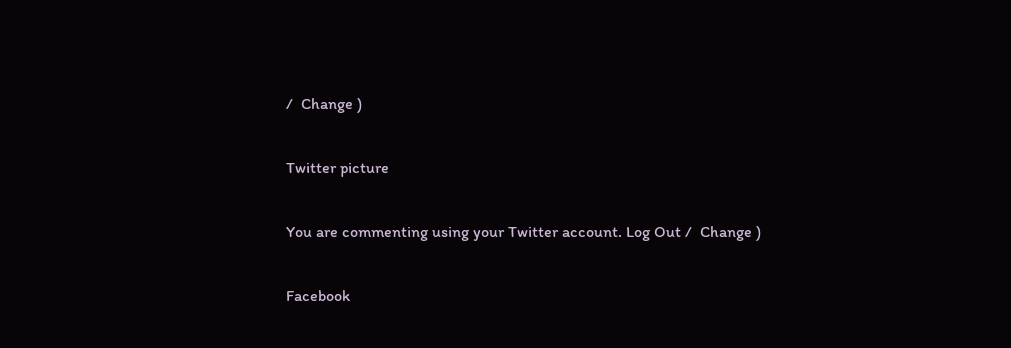/  Change )

Twitter picture

You are commenting using your Twitter account. Log Out /  Change )

Facebook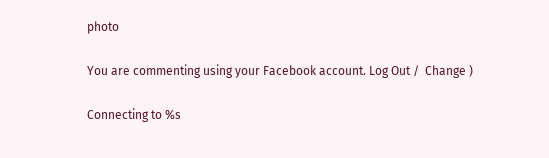photo

You are commenting using your Facebook account. Log Out /  Change )

Connecting to %s